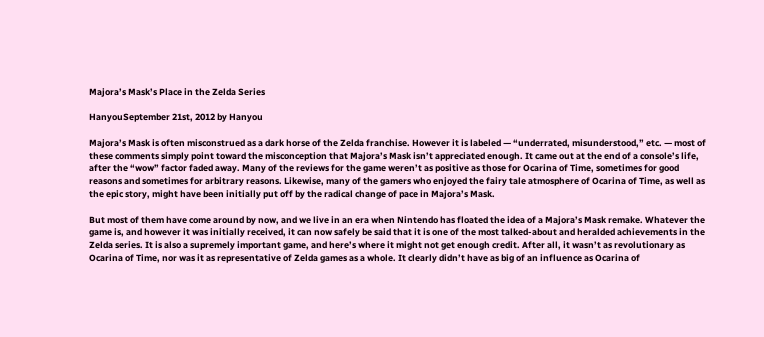Majora’s Mask’s Place in the Zelda Series

HanyouSeptember 21st, 2012 by Hanyou

Majora’s Mask is often misconstrued as a dark horse of the Zelda franchise. However it is labeled — “underrated, misunderstood,” etc. — most of these comments simply point toward the misconception that Majora’s Mask isn’t appreciated enough. It came out at the end of a console’s life, after the “wow” factor faded away. Many of the reviews for the game weren’t as positive as those for Ocarina of Time, sometimes for good reasons and sometimes for arbitrary reasons. Likewise, many of the gamers who enjoyed the fairy tale atmosphere of Ocarina of Time, as well as the epic story, might have been initially put off by the radical change of pace in Majora’s Mask.

But most of them have come around by now, and we live in an era when Nintendo has floated the idea of a Majora’s Mask remake. Whatever the game is, and however it was initially received, it can now safely be said that it is one of the most talked-about and heralded achievements in the Zelda series. It is also a supremely important game, and here’s where it might not get enough credit. After all, it wasn’t as revolutionary as Ocarina of Time, nor was it as representative of Zelda games as a whole. It clearly didn’t have as big of an influence as Ocarina of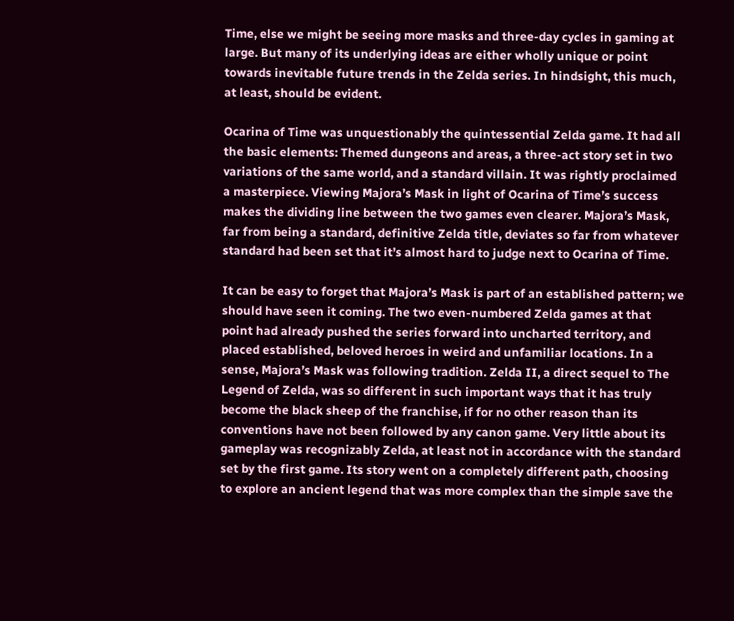Time, else we might be seeing more masks and three-day cycles in gaming at large. But many of its underlying ideas are either wholly unique or point towards inevitable future trends in the Zelda series. In hindsight, this much, at least, should be evident.

Ocarina of Time was unquestionably the quintessential Zelda game. It had all the basic elements: Themed dungeons and areas, a three-act story set in two variations of the same world, and a standard villain. It was rightly proclaimed a masterpiece. Viewing Majora’s Mask in light of Ocarina of Time’s success makes the dividing line between the two games even clearer. Majora’s Mask, far from being a standard, definitive Zelda title, deviates so far from whatever standard had been set that it’s almost hard to judge next to Ocarina of Time.

It can be easy to forget that Majora’s Mask is part of an established pattern; we should have seen it coming. The two even-numbered Zelda games at that point had already pushed the series forward into uncharted territory, and placed established, beloved heroes in weird and unfamiliar locations. In a sense, Majora’s Mask was following tradition. Zelda II, a direct sequel to The Legend of Zelda, was so different in such important ways that it has truly become the black sheep of the franchise, if for no other reason than its conventions have not been followed by any canon game. Very little about its gameplay was recognizably Zelda, at least not in accordance with the standard set by the first game. Its story went on a completely different path, choosing to explore an ancient legend that was more complex than the simple save the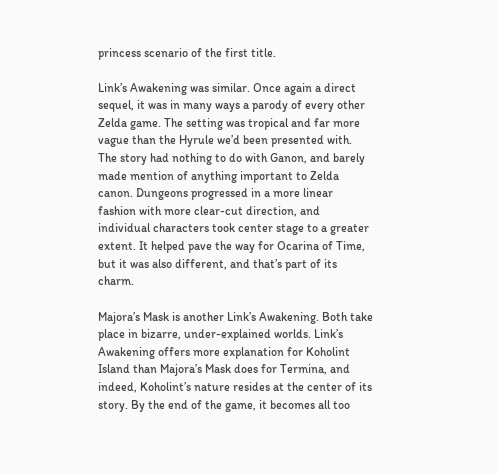princess scenario of the first title.

Link’s Awakening was similar. Once again a direct sequel, it was in many ways a parody of every other Zelda game. The setting was tropical and far more vague than the Hyrule we’d been presented with. The story had nothing to do with Ganon, and barely made mention of anything important to Zelda canon. Dungeons progressed in a more linear fashion with more clear-cut direction, and individual characters took center stage to a greater extent. It helped pave the way for Ocarina of Time, but it was also different, and that’s part of its charm.

Majora’s Mask is another Link’s Awakening. Both take place in bizarre, under-explained worlds. Link’s Awakening offers more explanation for Koholint Island than Majora’s Mask does for Termina, and indeed, Koholint’s nature resides at the center of its story. By the end of the game, it becomes all too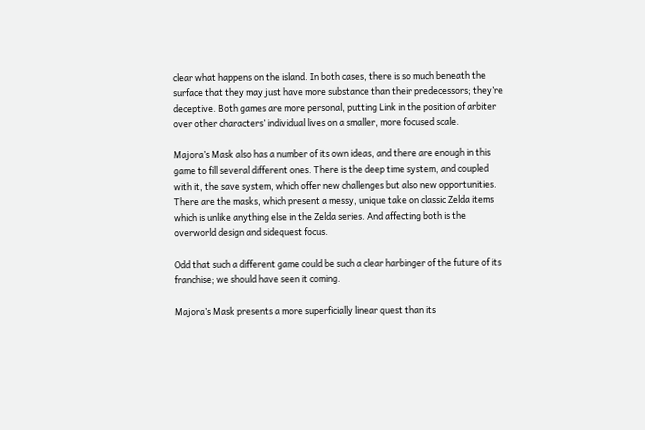clear what happens on the island. In both cases, there is so much beneath the surface that they may just have more substance than their predecessors; they’re deceptive. Both games are more personal, putting Link in the position of arbiter over other characters’ individual lives on a smaller, more focused scale.

Majora’s Mask also has a number of its own ideas, and there are enough in this game to fill several different ones. There is the deep time system, and coupled with it, the save system, which offer new challenges but also new opportunities. There are the masks, which present a messy, unique take on classic Zelda items which is unlike anything else in the Zelda series. And affecting both is the overworld design and sidequest focus.

Odd that such a different game could be such a clear harbinger of the future of its franchise; we should have seen it coming.

Majora’s Mask presents a more superficially linear quest than its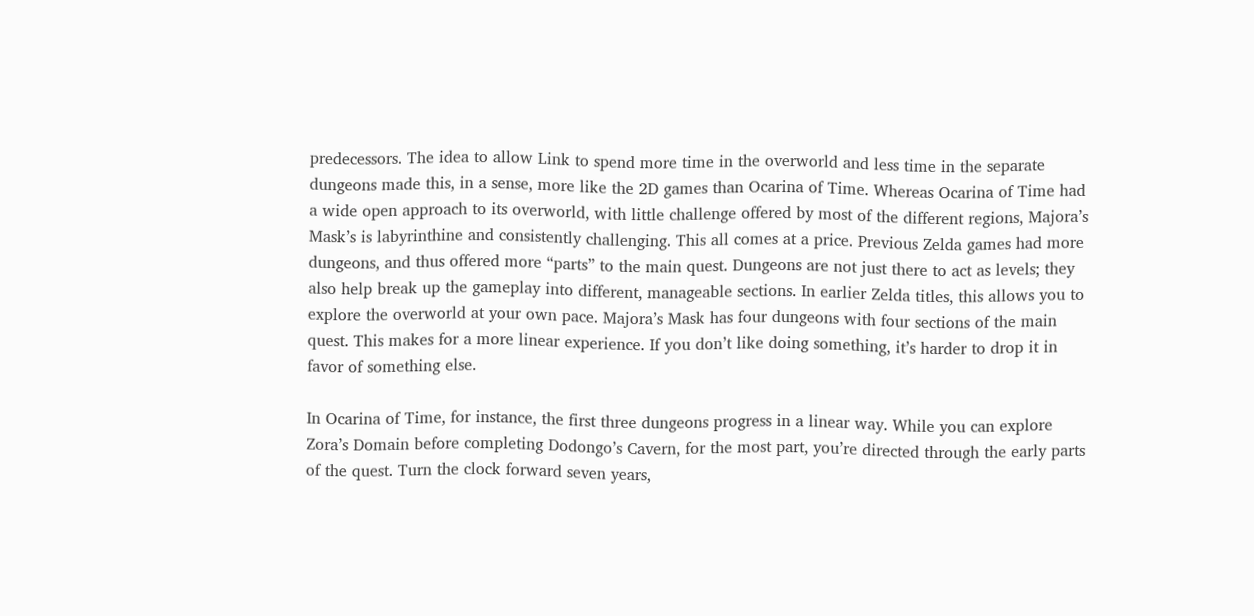predecessors. The idea to allow Link to spend more time in the overworld and less time in the separate dungeons made this, in a sense, more like the 2D games than Ocarina of Time. Whereas Ocarina of Time had a wide open approach to its overworld, with little challenge offered by most of the different regions, Majora’s Mask’s is labyrinthine and consistently challenging. This all comes at a price. Previous Zelda games had more dungeons, and thus offered more “parts” to the main quest. Dungeons are not just there to act as levels; they also help break up the gameplay into different, manageable sections. In earlier Zelda titles, this allows you to explore the overworld at your own pace. Majora’s Mask has four dungeons with four sections of the main quest. This makes for a more linear experience. If you don’t like doing something, it’s harder to drop it in favor of something else.

In Ocarina of Time, for instance, the first three dungeons progress in a linear way. While you can explore Zora’s Domain before completing Dodongo’s Cavern, for the most part, you’re directed through the early parts of the quest. Turn the clock forward seven years,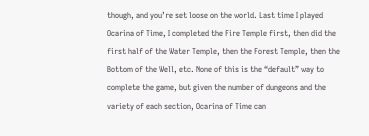though, and you’re set loose on the world. Last time I played Ocarina of Time, I completed the Fire Temple first, then did the first half of the Water Temple, then the Forest Temple, then the Bottom of the Well, etc. None of this is the “default” way to complete the game, but given the number of dungeons and the variety of each section, Ocarina of Time can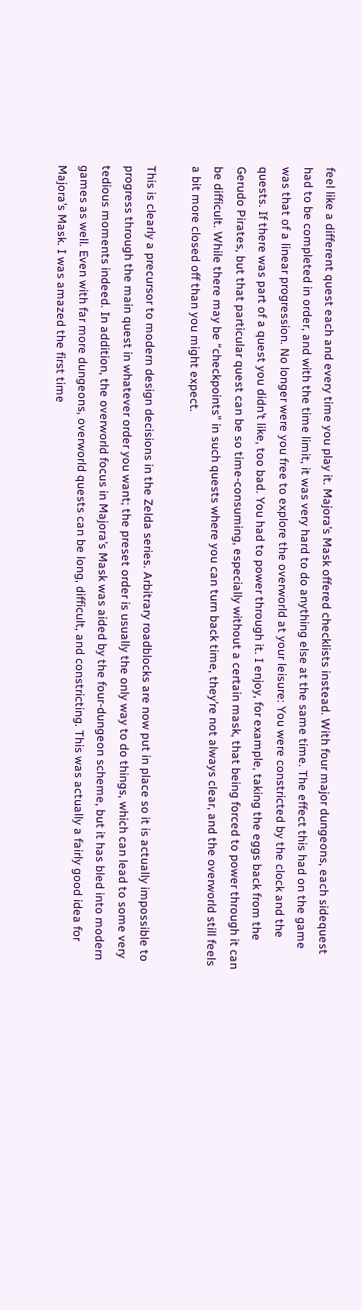feel like a different quest each and every time you play it. Majora’s Mask offered checklists instead. With four major dungeons, each sidequest had to be completed in order, and with the time limit, it was very hard to do anything else at the same time. The effect this had on the game was that of a linear progression. No longer were you free to explore the overworld at your leisure: You were constricted by the clock and the quests. If there was part of a quest you didn’t like, too bad. You had to power through it. I enjoy, for example, taking the eggs back from the Gerudo Pirates, but that particular quest can be so time-consuming, especially without a certain mask, that being forced to power through it can be difficult. While there may be “checkpoints” in such quests where you can turn back time, they’re not always clear, and the overworld still feels a bit more closed off than you might expect.

This is clearly a precursor to modern design decisions in the Zelda series. Arbitrary roadblocks are now put in place so it is actually impossible to progress through the main quest in whatever order you want; the preset order is usually the only way to do things, which can lead to some very tedious moments indeed. In addition, the overworld focus in Majora’s Mask was aided by the four-dungeon scheme, but it has bled into modern games as well. Even with far more dungeons, overworld quests can be long, difficult, and constricting. This was actually a fairly good idea for Majora’s Mask. I was amazed the first time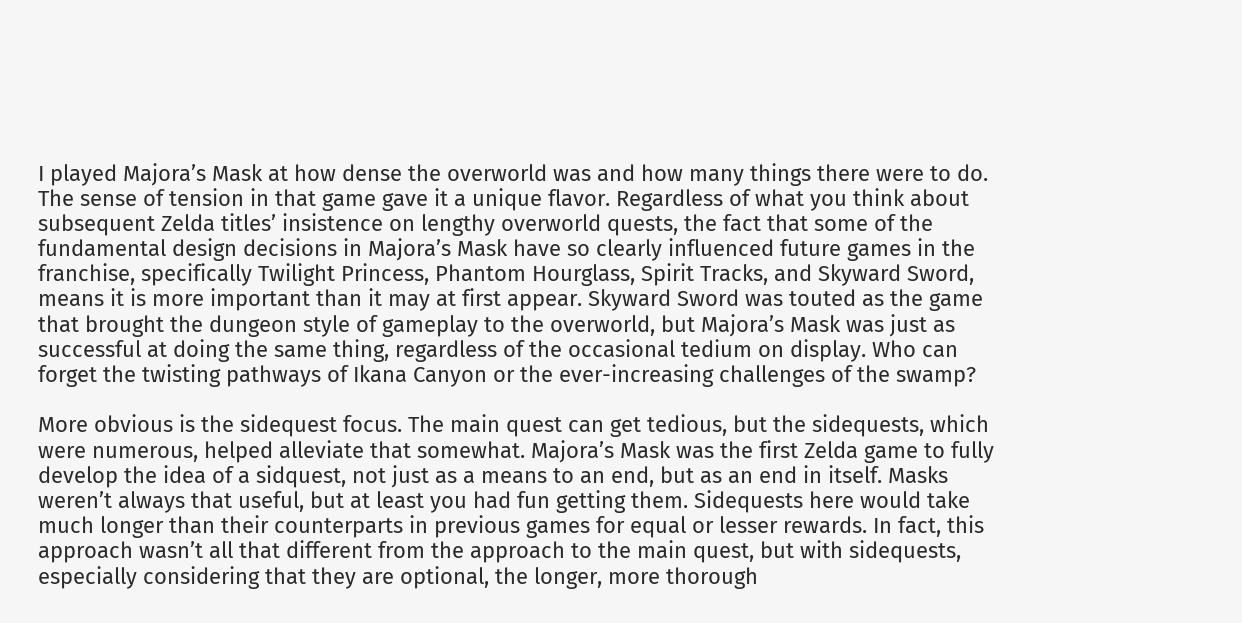I played Majora’s Mask at how dense the overworld was and how many things there were to do. The sense of tension in that game gave it a unique flavor. Regardless of what you think about subsequent Zelda titles’ insistence on lengthy overworld quests, the fact that some of the fundamental design decisions in Majora’s Mask have so clearly influenced future games in the franchise, specifically Twilight Princess, Phantom Hourglass, Spirit Tracks, and Skyward Sword, means it is more important than it may at first appear. Skyward Sword was touted as the game that brought the dungeon style of gameplay to the overworld, but Majora’s Mask was just as successful at doing the same thing, regardless of the occasional tedium on display. Who can forget the twisting pathways of Ikana Canyon or the ever-increasing challenges of the swamp?

More obvious is the sidequest focus. The main quest can get tedious, but the sidequests, which were numerous, helped alleviate that somewhat. Majora’s Mask was the first Zelda game to fully develop the idea of a sidquest, not just as a means to an end, but as an end in itself. Masks weren’t always that useful, but at least you had fun getting them. Sidequests here would take much longer than their counterparts in previous games for equal or lesser rewards. In fact, this approach wasn’t all that different from the approach to the main quest, but with sidequests, especially considering that they are optional, the longer, more thorough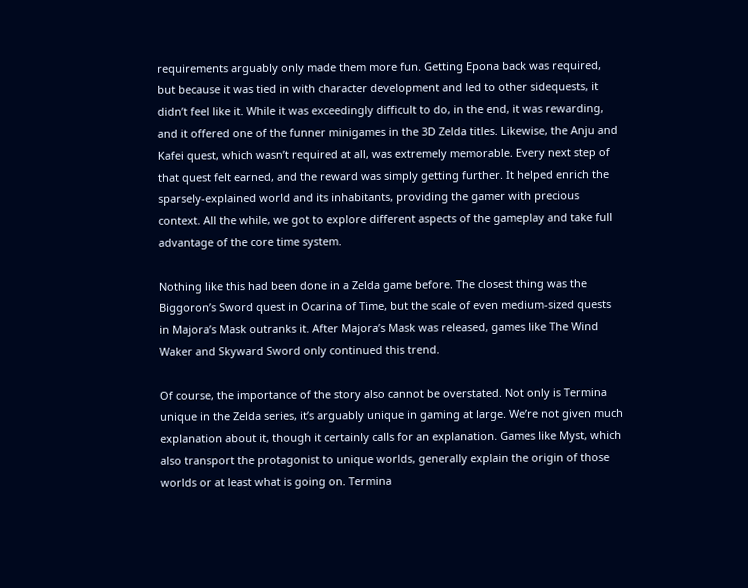requirements arguably only made them more fun. Getting Epona back was required, but because it was tied in with character development and led to other sidequests, it didn’t feel like it. While it was exceedingly difficult to do, in the end, it was rewarding, and it offered one of the funner minigames in the 3D Zelda titles. Likewise, the Anju and Kafei quest, which wasn’t required at all, was extremely memorable. Every next step of that quest felt earned, and the reward was simply getting further. It helped enrich the sparsely-explained world and its inhabitants, providing the gamer with precious context. All the while, we got to explore different aspects of the gameplay and take full advantage of the core time system.

Nothing like this had been done in a Zelda game before. The closest thing was the Biggoron’s Sword quest in Ocarina of Time, but the scale of even medium-sized quests in Majora’s Mask outranks it. After Majora’s Mask was released, games like The Wind Waker and Skyward Sword only continued this trend.

Of course, the importance of the story also cannot be overstated. Not only is Termina unique in the Zelda series, it’s arguably unique in gaming at large. We’re not given much explanation about it, though it certainly calls for an explanation. Games like Myst, which also transport the protagonist to unique worlds, generally explain the origin of those worlds or at least what is going on. Termina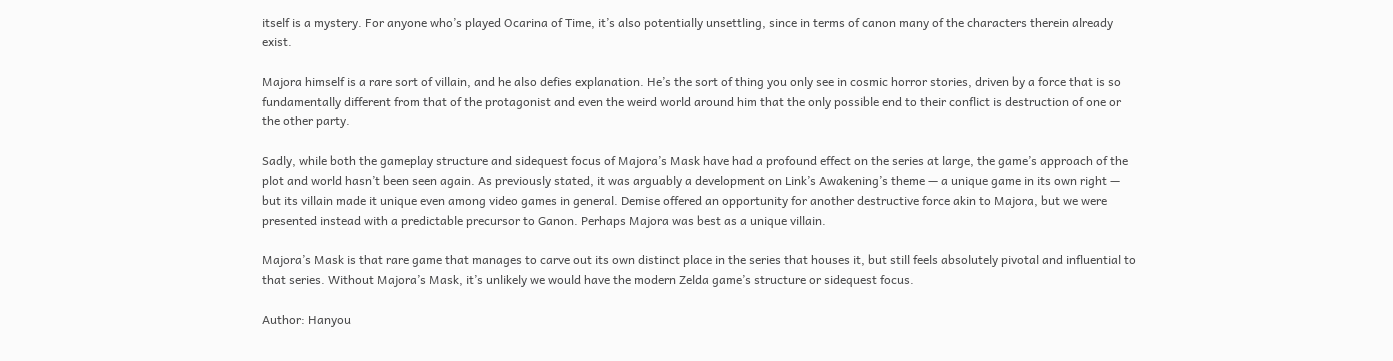itself is a mystery. For anyone who’s played Ocarina of Time, it’s also potentially unsettling, since in terms of canon many of the characters therein already exist.

Majora himself is a rare sort of villain, and he also defies explanation. He’s the sort of thing you only see in cosmic horror stories, driven by a force that is so fundamentally different from that of the protagonist and even the weird world around him that the only possible end to their conflict is destruction of one or the other party.

Sadly, while both the gameplay structure and sidequest focus of Majora’s Mask have had a profound effect on the series at large, the game’s approach of the plot and world hasn’t been seen again. As previously stated, it was arguably a development on Link’s Awakening’s theme — a unique game in its own right — but its villain made it unique even among video games in general. Demise offered an opportunity for another destructive force akin to Majora, but we were presented instead with a predictable precursor to Ganon. Perhaps Majora was best as a unique villain.

Majora’s Mask is that rare game that manages to carve out its own distinct place in the series that houses it, but still feels absolutely pivotal and influential to that series. Without Majora’s Mask, it’s unlikely we would have the modern Zelda game’s structure or sidequest focus.

Author: Hanyou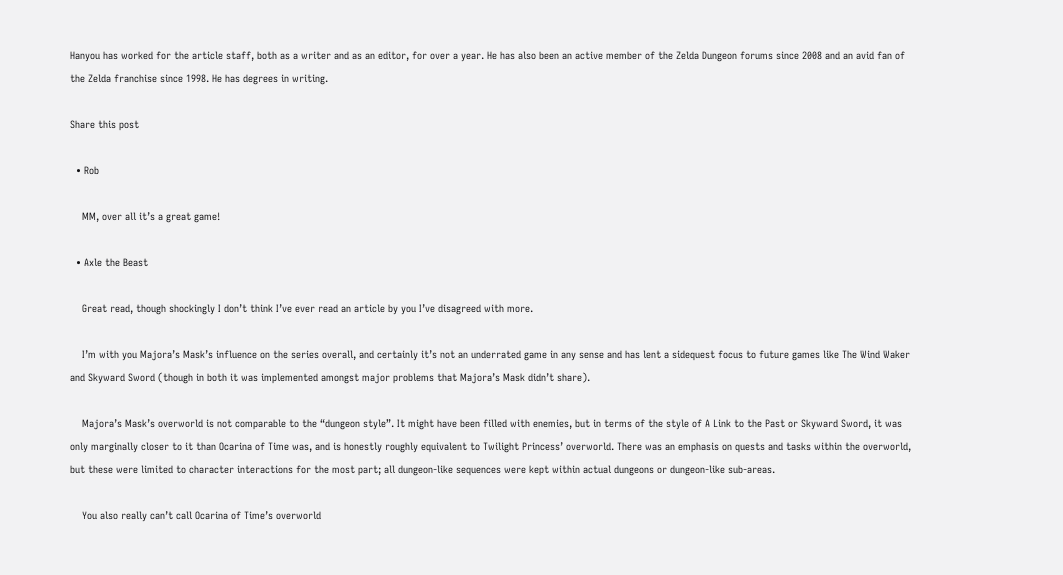Hanyou has worked for the article staff, both as a writer and as an editor, for over a year. He has also been an active member of the Zelda Dungeon forums since 2008 and an avid fan of the Zelda franchise since 1998. He has degrees in writing.

Share this post

  • Rob

    MM, over all it’s a great game!

  • Axle the Beast

    Great read, though shockingly I don’t think I’ve ever read an article by you I’ve disagreed with more.

    I’m with you Majora’s Mask’s influence on the series overall, and certainly it’s not an underrated game in any sense and has lent a sidequest focus to future games like The Wind Waker and Skyward Sword (though in both it was implemented amongst major problems that Majora’s Mask didn’t share).

    Majora’s Mask’s overworld is not comparable to the “dungeon style”. It might have been filled with enemies, but in terms of the style of A Link to the Past or Skyward Sword, it was only marginally closer to it than Ocarina of Time was, and is honestly roughly equivalent to Twilight Princess’ overworld. There was an emphasis on quests and tasks within the overworld, but these were limited to character interactions for the most part; all dungeon-like sequences were kept within actual dungeons or dungeon-like sub-areas.

    You also really can’t call Ocarina of Time’s overworld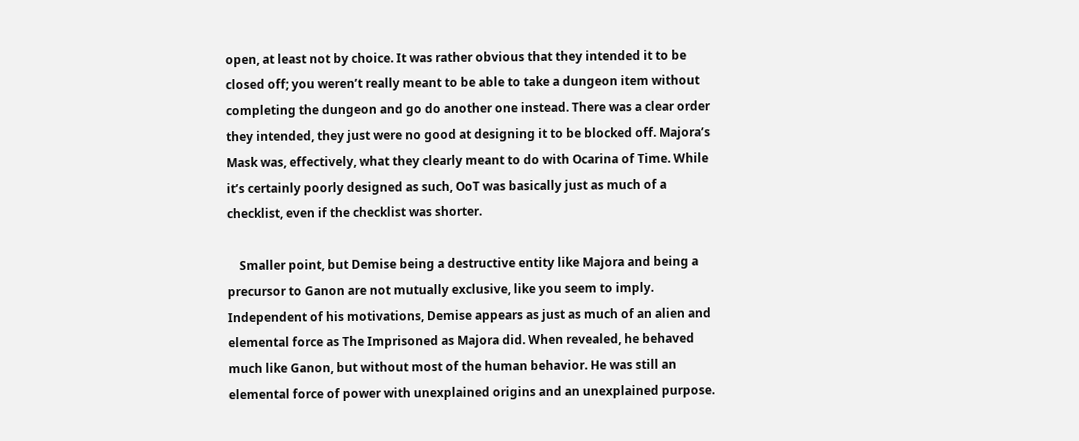open, at least not by choice. It was rather obvious that they intended it to be closed off; you weren’t really meant to be able to take a dungeon item without completing the dungeon and go do another one instead. There was a clear order they intended, they just were no good at designing it to be blocked off. Majora’s Mask was, effectively, what they clearly meant to do with Ocarina of Time. While it’s certainly poorly designed as such, OoT was basically just as much of a checklist, even if the checklist was shorter.

    Smaller point, but Demise being a destructive entity like Majora and being a precursor to Ganon are not mutually exclusive, like you seem to imply. Independent of his motivations, Demise appears as just as much of an alien and elemental force as The Imprisoned as Majora did. When revealed, he behaved much like Ganon, but without most of the human behavior. He was still an elemental force of power with unexplained origins and an unexplained purpose.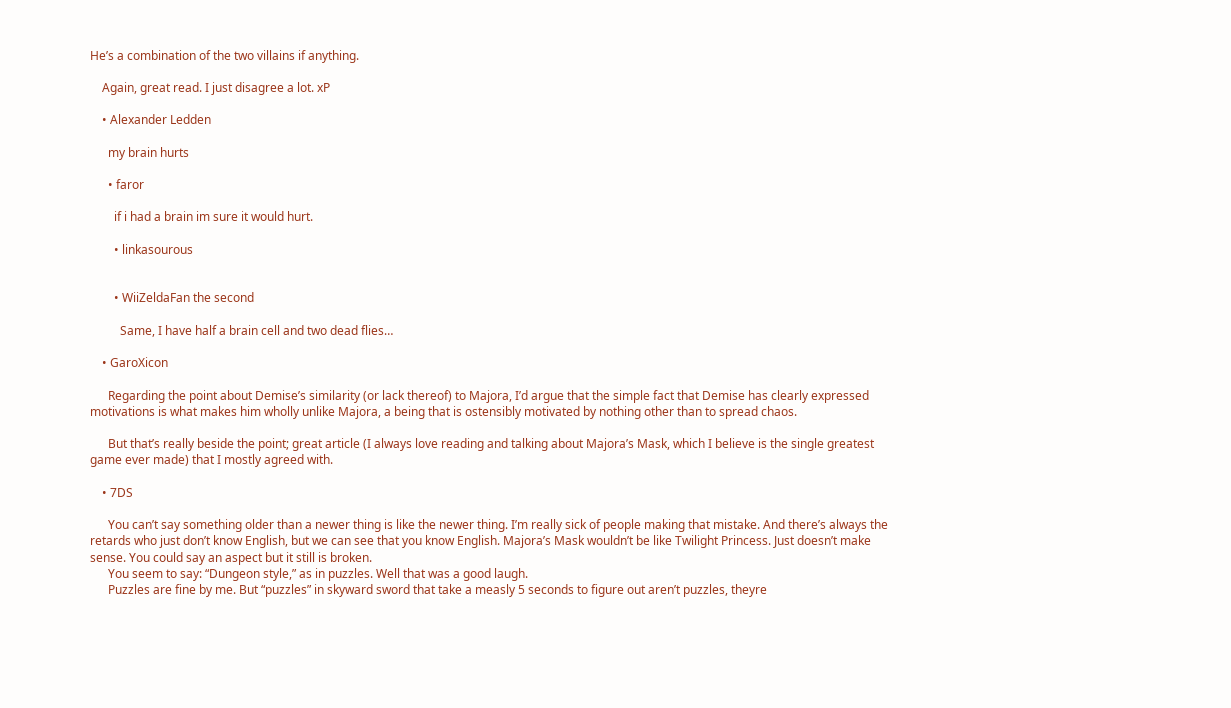He’s a combination of the two villains if anything.

    Again, great read. I just disagree a lot. xP

    • Alexander Ledden

      my brain hurts

      • faror

        if i had a brain im sure it would hurt.

        • linkasourous


        • WiiZeldaFan the second

          Same, I have half a brain cell and two dead flies…

    • GaroXicon

      Regarding the point about Demise’s similarity (or lack thereof) to Majora, I’d argue that the simple fact that Demise has clearly expressed motivations is what makes him wholly unlike Majora, a being that is ostensibly motivated by nothing other than to spread chaos.

      But that’s really beside the point; great article (I always love reading and talking about Majora’s Mask, which I believe is the single greatest game ever made) that I mostly agreed with.

    • 7DS

      You can’t say something older than a newer thing is like the newer thing. I’m really sick of people making that mistake. And there’s always the retards who just don’t know English, but we can see that you know English. Majora’s Mask wouldn’t be like Twilight Princess. Just doesn’t make sense. You could say an aspect but it still is broken.
      You seem to say: “Dungeon style,” as in puzzles. Well that was a good laugh.
      Puzzles are fine by me. But “puzzles” in skyward sword that take a measly 5 seconds to figure out aren’t puzzles, theyre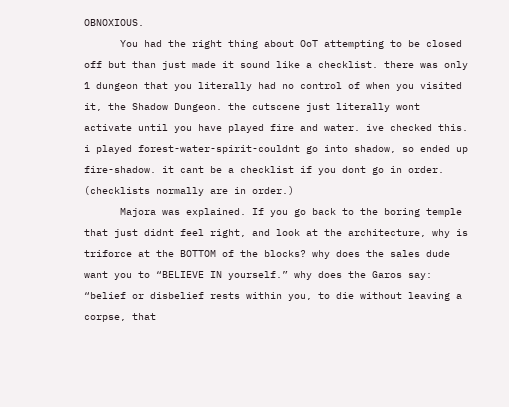OBNOXIOUS.
      You had the right thing about OoT attempting to be closed off but than just made it sound like a checklist. there was only 1 dungeon that you literally had no control of when you visited it, the Shadow Dungeon. the cutscene just literally wont activate until you have played fire and water. ive checked this. i played forest-water-spirit-couldnt go into shadow, so ended up fire-shadow. it cant be a checklist if you dont go in order. (checklists normally are in order.)
      Majora was explained. If you go back to the boring temple that just didnt feel right, and look at the architecture, why is triforce at the BOTTOM of the blocks? why does the sales dude want you to “BELIEVE IN yourself.” why does the Garos say: “belief or disbelief rests within you, to die without leaving a corpse, that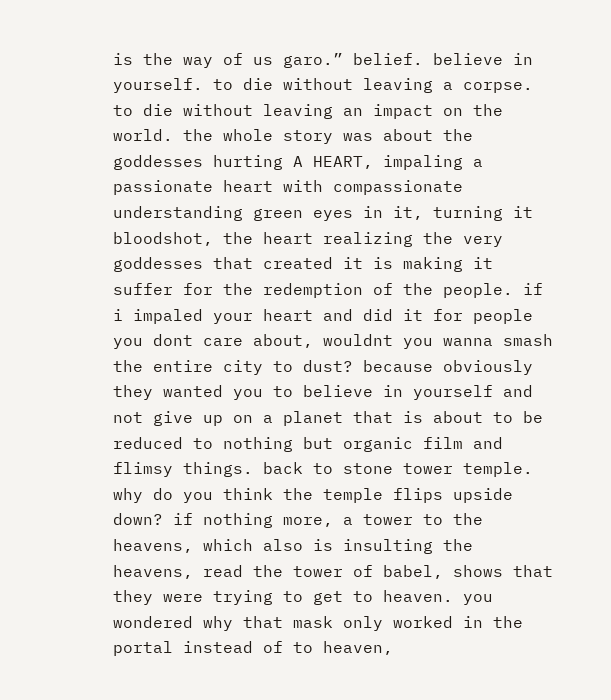is the way of us garo.” belief. believe in yourself. to die without leaving a corpse. to die without leaving an impact on the world. the whole story was about the goddesses hurting A HEART, impaling a passionate heart with compassionate understanding green eyes in it, turning it bloodshot, the heart realizing the very goddesses that created it is making it suffer for the redemption of the people. if i impaled your heart and did it for people you dont care about, wouldnt you wanna smash the entire city to dust? because obviously they wanted you to believe in yourself and not give up on a planet that is about to be reduced to nothing but organic film and flimsy things. back to stone tower temple. why do you think the temple flips upside down? if nothing more, a tower to the heavens, which also is insulting the heavens, read the tower of babel, shows that they were trying to get to heaven. you wondered why that mask only worked in the portal instead of to heaven,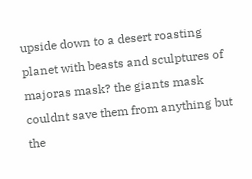upside down to a desert roasting planet with beasts and sculptures of majoras mask? the giants mask couldnt save them from anything but the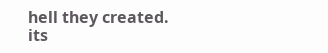hell they created. its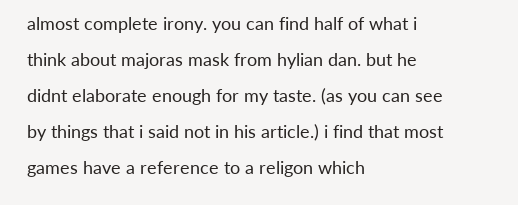almost complete irony. you can find half of what i think about majoras mask from hylian dan. but he didnt elaborate enough for my taste. (as you can see by things that i said not in his article.) i find that most games have a reference to a religon which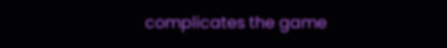complicates the game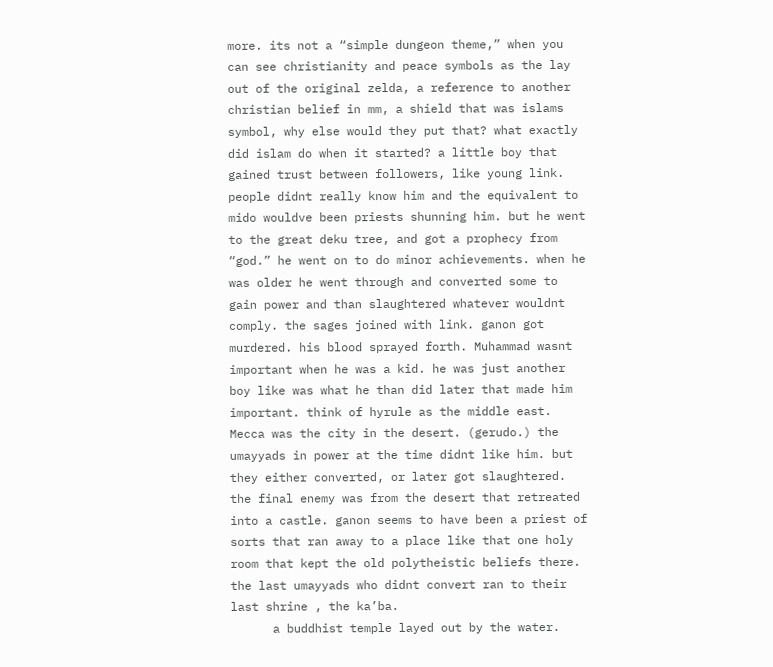more. its not a “simple dungeon theme,” when you can see christianity and peace symbols as the lay out of the original zelda, a reference to another christian belief in mm, a shield that was islams symbol, why else would they put that? what exactly did islam do when it started? a little boy that gained trust between followers, like young link. people didnt really know him and the equivalent to mido wouldve been priests shunning him. but he went to the great deku tree, and got a prophecy from “god.” he went on to do minor achievements. when he was older he went through and converted some to gain power and than slaughtered whatever wouldnt comply. the sages joined with link. ganon got murdered. his blood sprayed forth. Muhammad wasnt important when he was a kid. he was just another boy like was what he than did later that made him important. think of hyrule as the middle east. Mecca was the city in the desert. (gerudo.) the umayyads in power at the time didnt like him. but they either converted, or later got slaughtered. the final enemy was from the desert that retreated into a castle. ganon seems to have been a priest of sorts that ran away to a place like that one holy room that kept the old polytheistic beliefs there. the last umayyads who didnt convert ran to their last shrine , the ka’ba.
      a buddhist temple layed out by the water.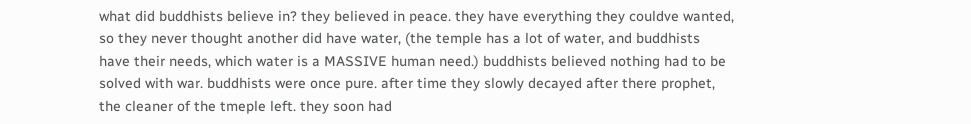what did buddhists believe in? they believed in peace. they have everything they couldve wanted, so they never thought another did have water, (the temple has a lot of water, and buddhists have their needs, which water is a MASSIVE human need.) buddhists believed nothing had to be solved with war. buddhists were once pure. after time they slowly decayed after there prophet, the cleaner of the tmeple left. they soon had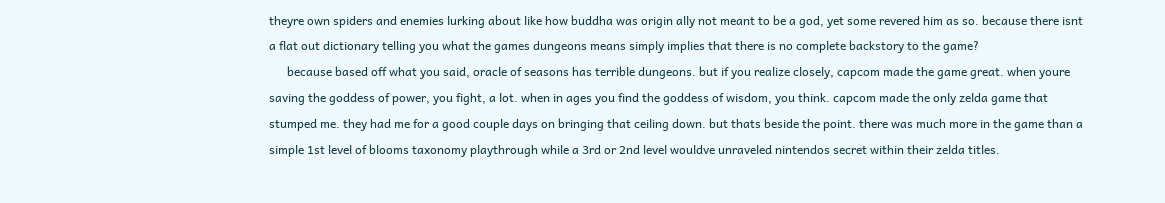theyre own spiders and enemies lurking about like how buddha was origin ally not meant to be a god, yet some revered him as so. because there isnt a flat out dictionary telling you what the games dungeons means simply implies that there is no complete backstory to the game?
      because based off what you said, oracle of seasons has terrible dungeons. but if you realize closely, capcom made the game great. when youre saving the goddess of power, you fight, a lot. when in ages you find the goddess of wisdom, you think. capcom made the only zelda game that stumped me. they had me for a good couple days on bringing that ceiling down. but thats beside the point. there was much more in the game than a simple 1st level of blooms taxonomy playthrough while a 3rd or 2nd level wouldve unraveled nintendos secret within their zelda titles.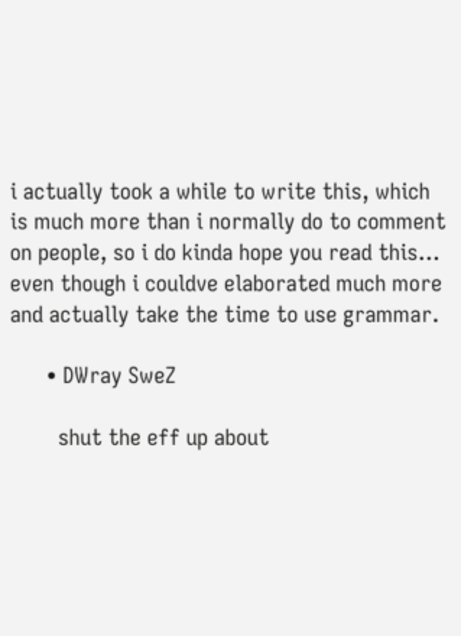i actually took a while to write this, which is much more than i normally do to comment on people, so i do kinda hope you read this… even though i couldve elaborated much more and actually take the time to use grammar.

      • DWray SweZ

        shut the eff up about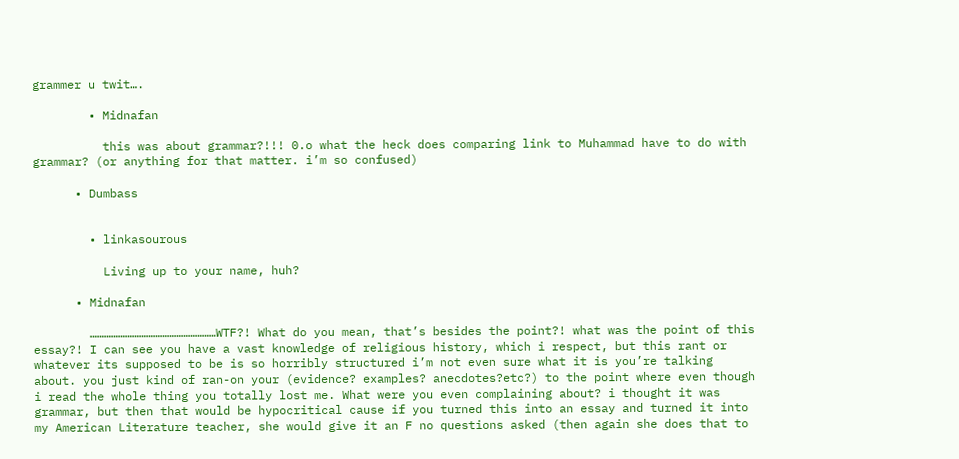grammer u twit….

        • Midnafan

          this was about grammar?!!! 0.o what the heck does comparing link to Muhammad have to do with grammar? (or anything for that matter. i’m so confused)

      • Dumbass


        • linkasourous

          Living up to your name, huh?

      • Midnafan

        ………………………………………………WTF?! What do you mean, that’s besides the point?! what was the point of this essay?! I can see you have a vast knowledge of religious history, which i respect, but this rant or whatever its supposed to be is so horribly structured i’m not even sure what it is you’re talking about. you just kind of ran-on your (evidence? examples? anecdotes?etc?) to the point where even though i read the whole thing you totally lost me. What were you even complaining about? i thought it was grammar, but then that would be hypocritical cause if you turned this into an essay and turned it into my American Literature teacher, she would give it an F no questions asked (then again she does that to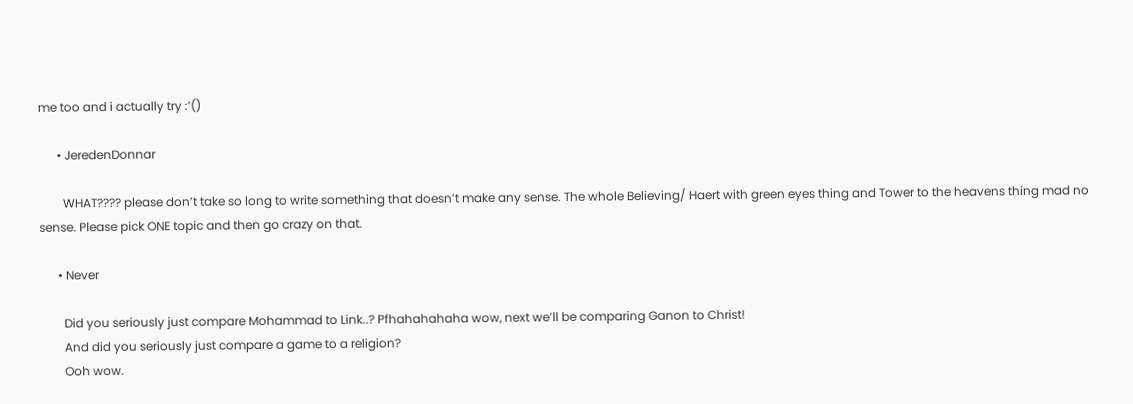me too and i actually try :’()

      • JeredenDonnar

        WHAT???? please don’t take so long to write something that doesn’t make any sense. The whole Believing/ Haert with green eyes thing and Tower to the heavens thing mad no sense. Please pick ONE topic and then go crazy on that.

      • Never

        Did you seriously just compare Mohammad to Link..? Pfhahahahaha wow, next we’ll be comparing Ganon to Christ!
        And did you seriously just compare a game to a religion?
        Ooh wow.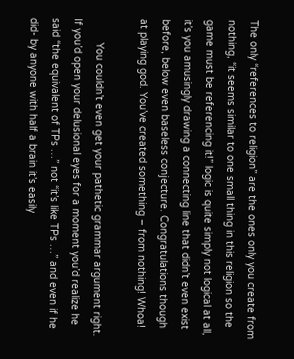The only “references to religion” are the ones only you create from nothing, “it seems similar to one small thing in this religion so the game must be referencing it!” logic is quite simply not logical at all, it’s you amusingly drawing a connecting line that didn’t even exist before, below even baseless conjecture. Congratulations though at playing god. You’ve created something – from nothing! Whoa!

        You couldn’t even get your pathetic grammar argument right. If you’d open your delusional eyes for a moment you’d realize he said “the equivalent of TPs …” not “it’s like TPs …” and even if he did- by anyone with half a brain it’s easily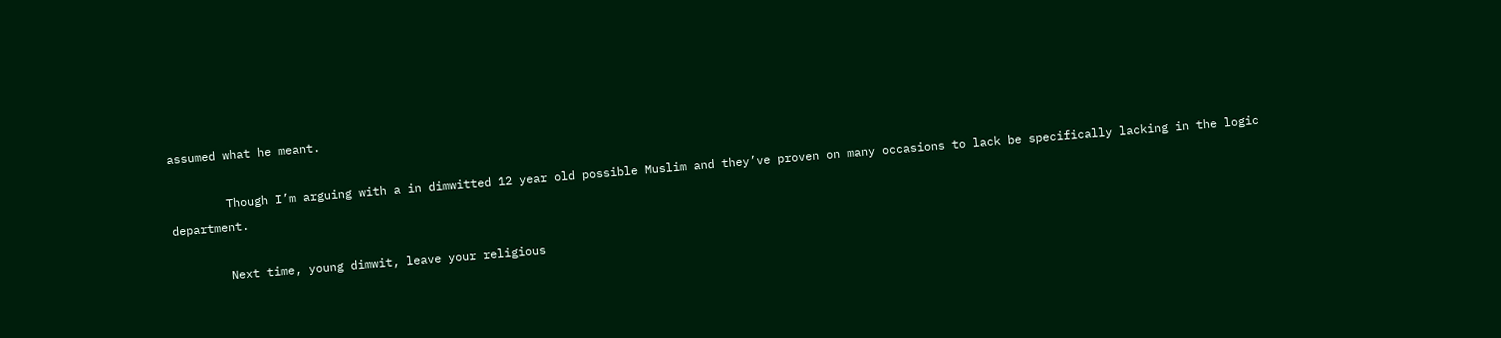assumed what he meant.

        Though I’m arguing with a in dimwitted 12 year old possible Muslim and they’ve proven on many occasions to lack be specifically lacking in the logic department.

        Next time, young dimwit, leave your religious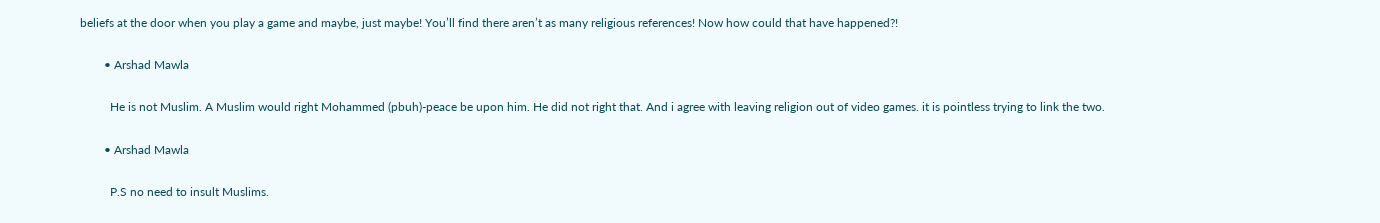beliefs at the door when you play a game and maybe, just maybe! You’ll find there aren’t as many religious references! Now how could that have happened?!

        • Arshad Mawla

          He is not Muslim. A Muslim would right Mohammed (pbuh)-peace be upon him. He did not right that. And i agree with leaving religion out of video games. it is pointless trying to link the two.

        • Arshad Mawla

          P.S no need to insult Muslims.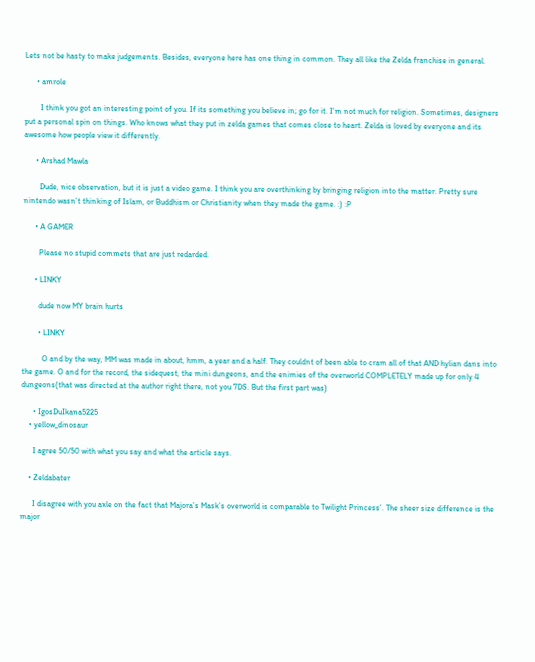Lets not be hasty to make judgements. Besides, everyone here has one thing in common. They all like the Zelda franchise in general.

      • amrole

        I think you got an interesting point of you. If its something you believe in; go for it. I’m not much for religion. Sometimes, designers put a personal spin on things. Who knows what they put in zelda games that comes close to heart. Zelda is loved by everyone and its awesome how people view it differently.

      • Arshad Mawla

        Dude, nice observation, but it is just a video game. I think you are overthinking by bringing religion into the matter. Pretty sure nintendo wasn’t thinking of Islam, or Buddhism or Christianity when they made the game. :) :P

      • A GAMER

        Please no stupid commets that are just redarded.

      • LINKY

        dude now MY brain hurts

        • LINKY

          O and by the way, MM was made in about, hmm, a year and a half. They couldnt of been able to cram all of that AND hylian dans into the game. O and for the record, the sidequest, the mini dungeons, and the enimies of the overworld COMPLETELY made up for only 4 dungeons(that was directed at the author right there, not you 7DS. But the first part was)

      • IgosDuIkana5225
    • yellow_dinosaur

      I agree 50/50 with what you say and what the article says.

    • Zeldabater

      I disagree with you axle on the fact that Majora’s Mask’s overworld is comparable to Twilight Princess’. The sheer size difference is the major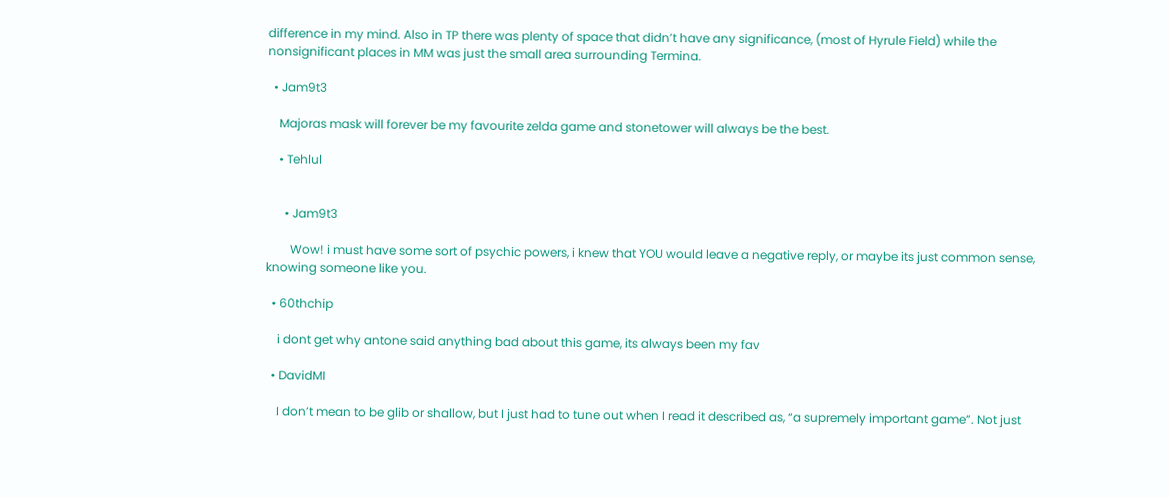difference in my mind. Also in TP there was plenty of space that didn’t have any significance, (most of Hyrule Field) while the nonsignificant places in MM was just the small area surrounding Termina.

  • Jam9t3

    Majoras mask will forever be my favourite zelda game and stonetower will always be the best.

    • Tehlul


      • Jam9t3

        Wow! i must have some sort of psychic powers, i knew that YOU would leave a negative reply, or maybe its just common sense, knowing someone like you.

  • 60thchip

    i dont get why antone said anything bad about this game, its always been my fav

  • DavidMI

    I don’t mean to be glib or shallow, but I just had to tune out when I read it described as, “a supremely important game”. Not just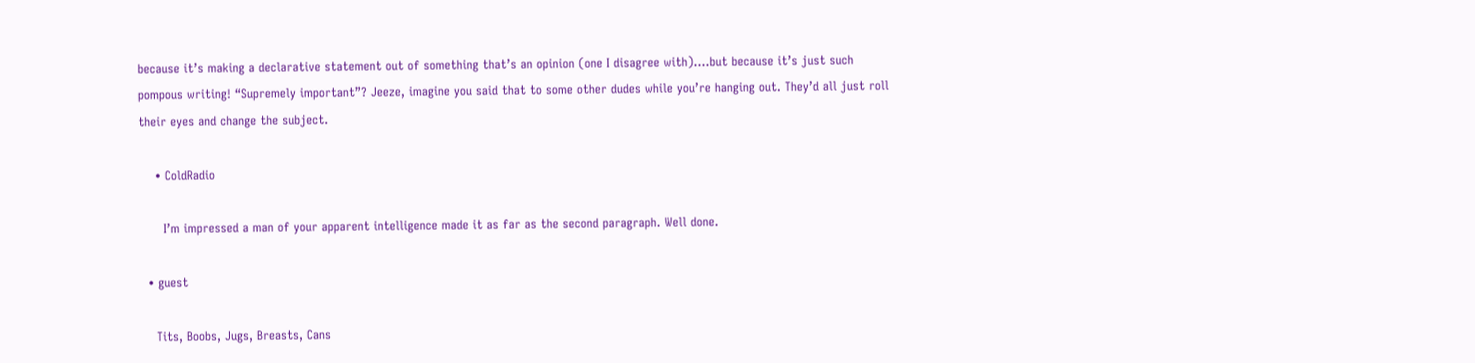because it’s making a declarative statement out of something that’s an opinion (one I disagree with)….but because it’s just such pompous writing! “Supremely important”? Jeeze, imagine you said that to some other dudes while you’re hanging out. They’d all just roll their eyes and change the subject.

    • ColdRadio

      I’m impressed a man of your apparent intelligence made it as far as the second paragraph. Well done.

  • guest

    Tits, Boobs, Jugs, Breasts, Cans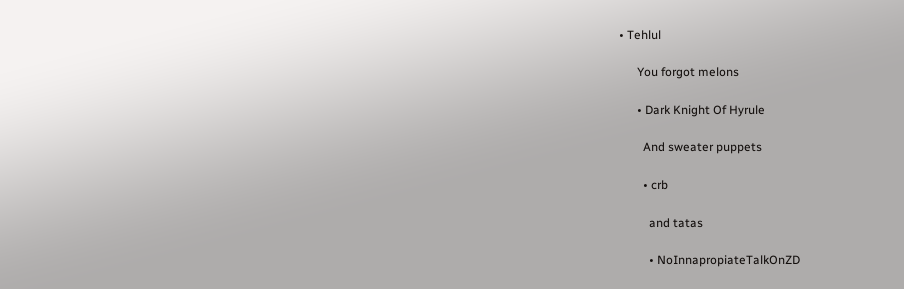• Tehlul

      You forgot melons

      • Dark Knight Of Hyrule

        And sweater puppets

        • crb

          and tatas

          • NoInnapropiateTalkOnZD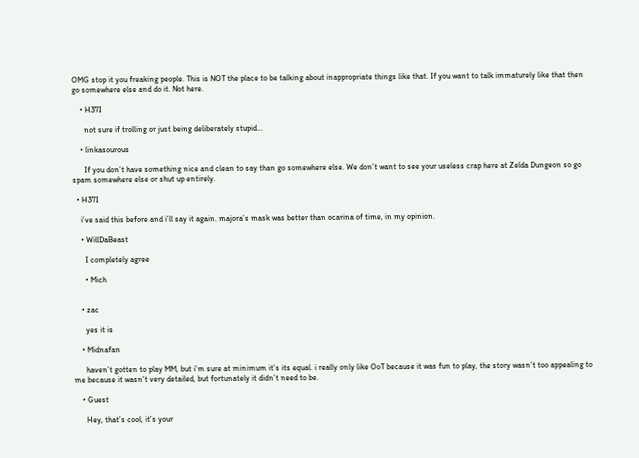OMG stop it you freaking people. This is NOT the place to be talking about inappropriate things like that. If you want to talk immaturely like that then go somewhere else and do it. Not here.

    • H37I

      not sure if trolling or just being deliberately stupid…

    • linkasourous

      If you don’t have something nice and clean to say than go somewhere else. We don’t want to see your useless crap here at Zelda Dungeon so go spam somewhere else or shut up entirely.

  • H37I

    i’ve said this before and i’ll say it again. majora’s mask was better than ocarina of time, in my opinion.

    • WillDaBeast

      I completely agree

      • Mich


    • zac

      yes it is

    • Midnafan

      haven’t gotten to play MM, but i’m sure at minimum it’s its equal. i really only like OoT because it was fun to play, the story wasn’t too appealing to me because it wasn’t very detailed, but fortunately it didn’t need to be.

    • Guest

      Hey, that’s cool, it’s your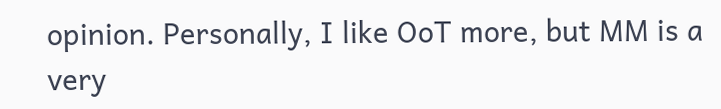opinion. Personally, I like OoT more, but MM is a very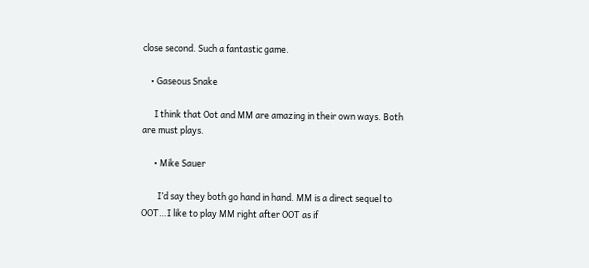close second. Such a fantastic game.

    • Gaseous Snake

      I think that Oot and MM are amazing in their own ways. Both are must plays.

      • Mike Sauer

        I’d say they both go hand in hand. MM is a direct sequel to OOT…I like to play MM right after OOT as if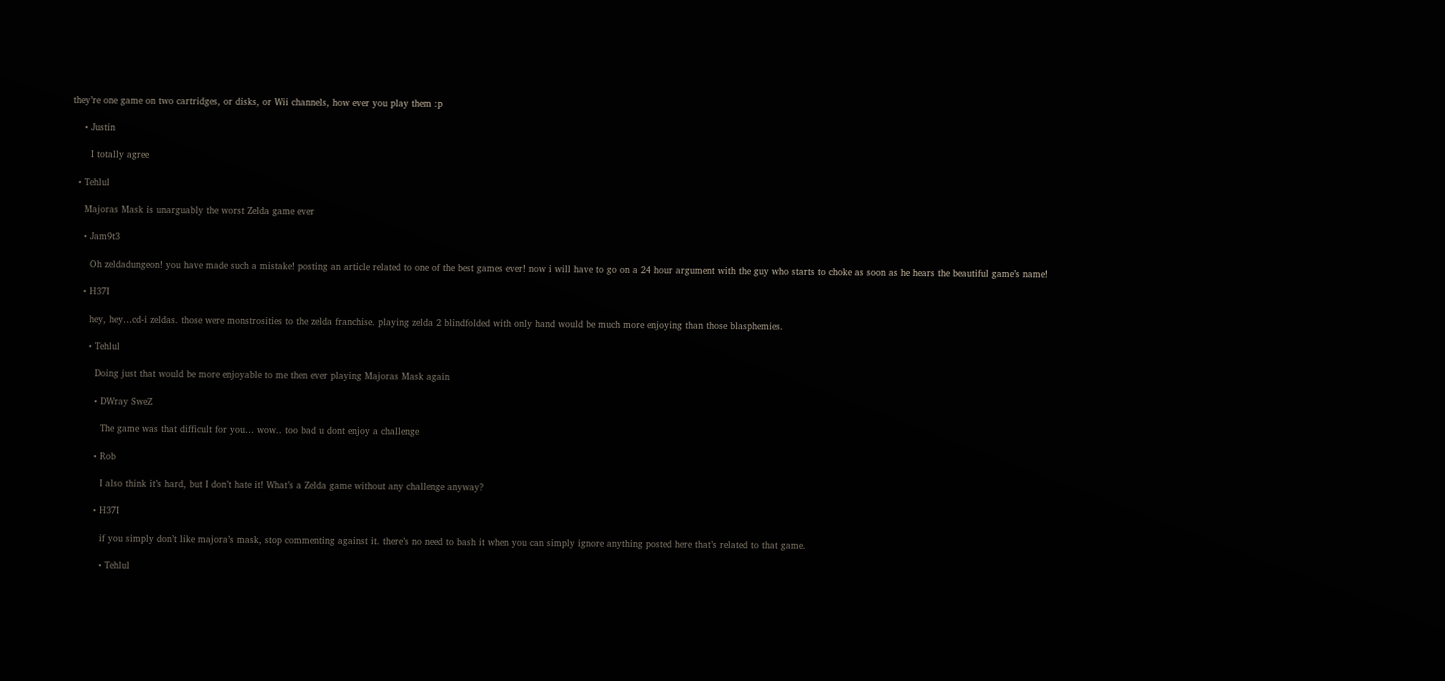they’re one game on two cartridges, or disks, or Wii channels, how ever you play them :p

    • Justin

      I totally agree

  • Tehlul

    Majoras Mask is unarguably the worst Zelda game ever

    • Jam9t3

      Oh zeldadungeon! you have made such a mistake! posting an article related to one of the best games ever! now i will have to go on a 24 hour argument with the guy who starts to choke as soon as he hears the beautiful game’s name!

    • H37I

      hey, hey…cd-i zeldas. those were monstrosities to the zelda franchise. playing zelda 2 blindfolded with only hand would be much more enjoying than those blasphemies.

      • Tehlul

        Doing just that would be more enjoyable to me then ever playing Majoras Mask again

        • DWray SweZ

          The game was that difficult for you… wow.. too bad u dont enjoy a challenge

        • Rob

          I also think it’s hard, but I don’t hate it! What’s a Zelda game without any challenge anyway?

        • H37I

          if you simply don’t like majora’s mask, stop commenting against it. there’s no need to bash it when you can simply ignore anything posted here that’s related to that game.

          • Tehlul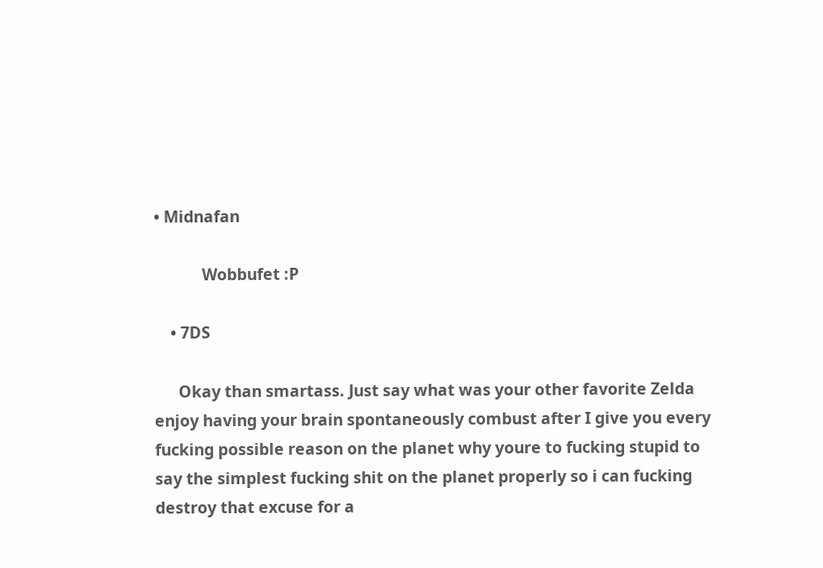• Midnafan

            Wobbufet :P

    • 7DS

      Okay than smartass. Just say what was your other favorite Zelda enjoy having your brain spontaneously combust after I give you every fucking possible reason on the planet why youre to fucking stupid to say the simplest fucking shit on the planet properly so i can fucking destroy that excuse for a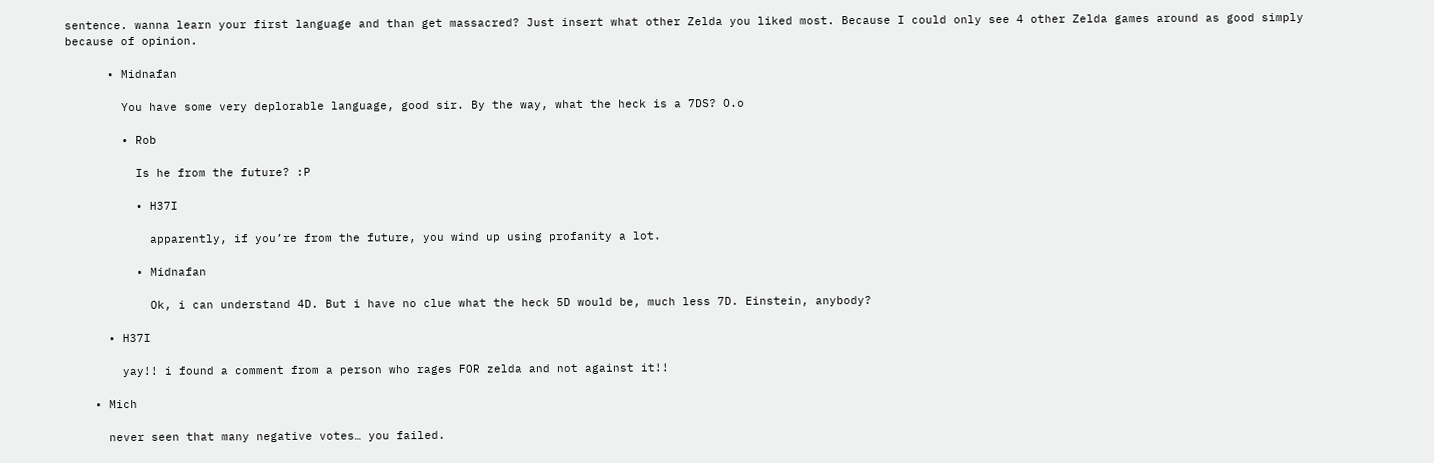sentence. wanna learn your first language and than get massacred? Just insert what other Zelda you liked most. Because I could only see 4 other Zelda games around as good simply because of opinion.

      • Midnafan

        You have some very deplorable language, good sir. By the way, what the heck is a 7DS? O.o

        • Rob

          Is he from the future? :P

          • H37I

            apparently, if you’re from the future, you wind up using profanity a lot.

          • Midnafan

            Ok, i can understand 4D. But i have no clue what the heck 5D would be, much less 7D. Einstein, anybody?

      • H37I

        yay!! i found a comment from a person who rages FOR zelda and not against it!!

    • Mich

      never seen that many negative votes… you failed.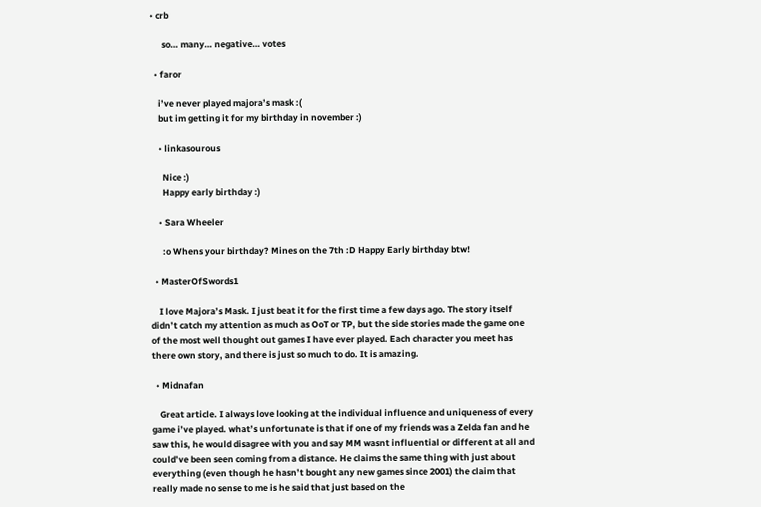• crb

      so… many… negative… votes

  • faror

    i’ve never played majora’s mask :(
    but im getting it for my birthday in november :)

    • linkasourous

      Nice :)
      Happy early birthday :)

    • Sara Wheeler

      :o Whens your birthday? Mines on the 7th :D Happy Early birthday btw!

  • MasterOfSwords1

    I love Majora’s Mask. I just beat it for the first time a few days ago. The story itself didn’t catch my attention as much as OoT or TP, but the side stories made the game one of the most well thought out games I have ever played. Each character you meet has there own story, and there is just so much to do. It is amazing.

  • Midnafan

    Great article. I always love looking at the individual influence and uniqueness of every game i’ve played. what’s unfortunate is that if one of my friends was a Zelda fan and he saw this, he would disagree with you and say MM wasnt influential or different at all and could’ve been seen coming from a distance. He claims the same thing with just about everything (even though he hasn’t bought any new games since 2001) the claim that really made no sense to me is he said that just based on the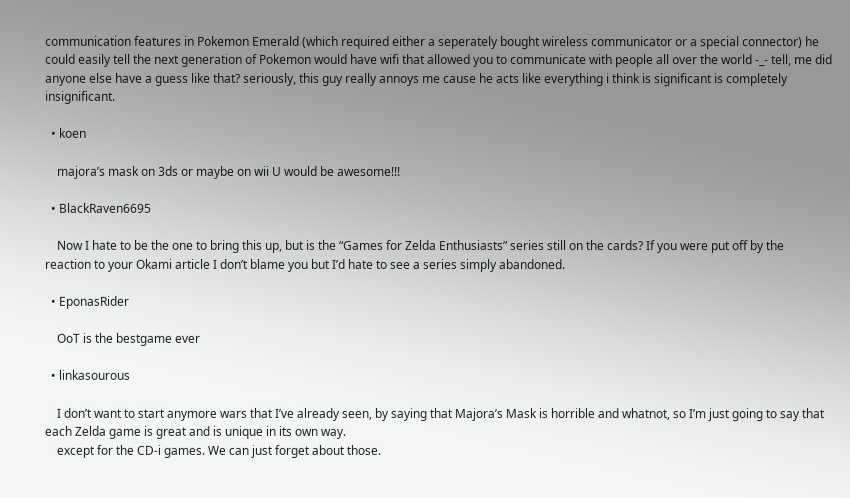communication features in Pokemon Emerald (which required either a seperately bought wireless communicator or a special connector) he could easily tell the next generation of Pokemon would have wifi that allowed you to communicate with people all over the world -_- tell, me did anyone else have a guess like that? seriously, this guy really annoys me cause he acts like everything i think is significant is completely insignificant.

  • koen

    majora’s mask on 3ds or maybe on wii U would be awesome!!!

  • BlackRaven6695

    Now I hate to be the one to bring this up, but is the “Games for Zelda Enthusiasts” series still on the cards? If you were put off by the reaction to your Okami article I don’t blame you but I’d hate to see a series simply abandoned.

  • EponasRider

    OoT is the bestgame ever

  • linkasourous

    I don’t want to start anymore wars that I’ve already seen, by saying that Majora’s Mask is horrible and whatnot, so I’m just going to say that each Zelda game is great and is unique in its own way.
    except for the CD-i games. We can just forget about those.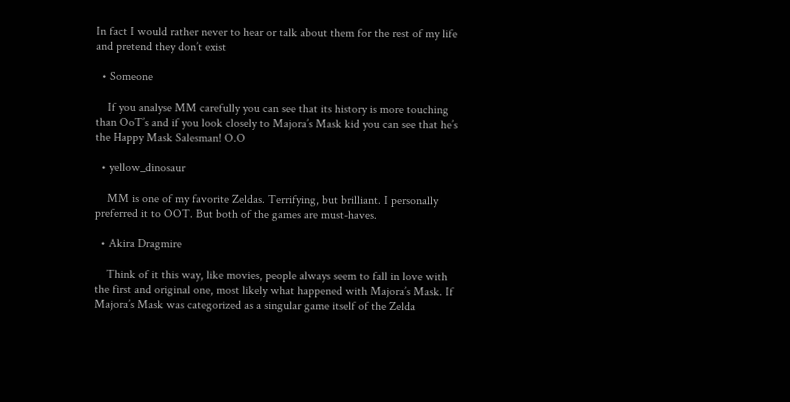In fact I would rather never to hear or talk about them for the rest of my life and pretend they don’t exist

  • Someone

    If you analyse MM carefully you can see that its history is more touching than OoT’s and if you look closely to Majora’s Mask kid you can see that he’s the Happy Mask Salesman! O.O

  • yellow_dinosaur

    MM is one of my favorite Zeldas. Terrifying, but brilliant. I personally preferred it to OOT. But both of the games are must-haves.

  • Akira Dragmire

    Think of it this way, like movies, people always seem to fall in love with the first and original one, most likely what happened with Majora’s Mask. If Majora’s Mask was categorized as a singular game itself of the Zelda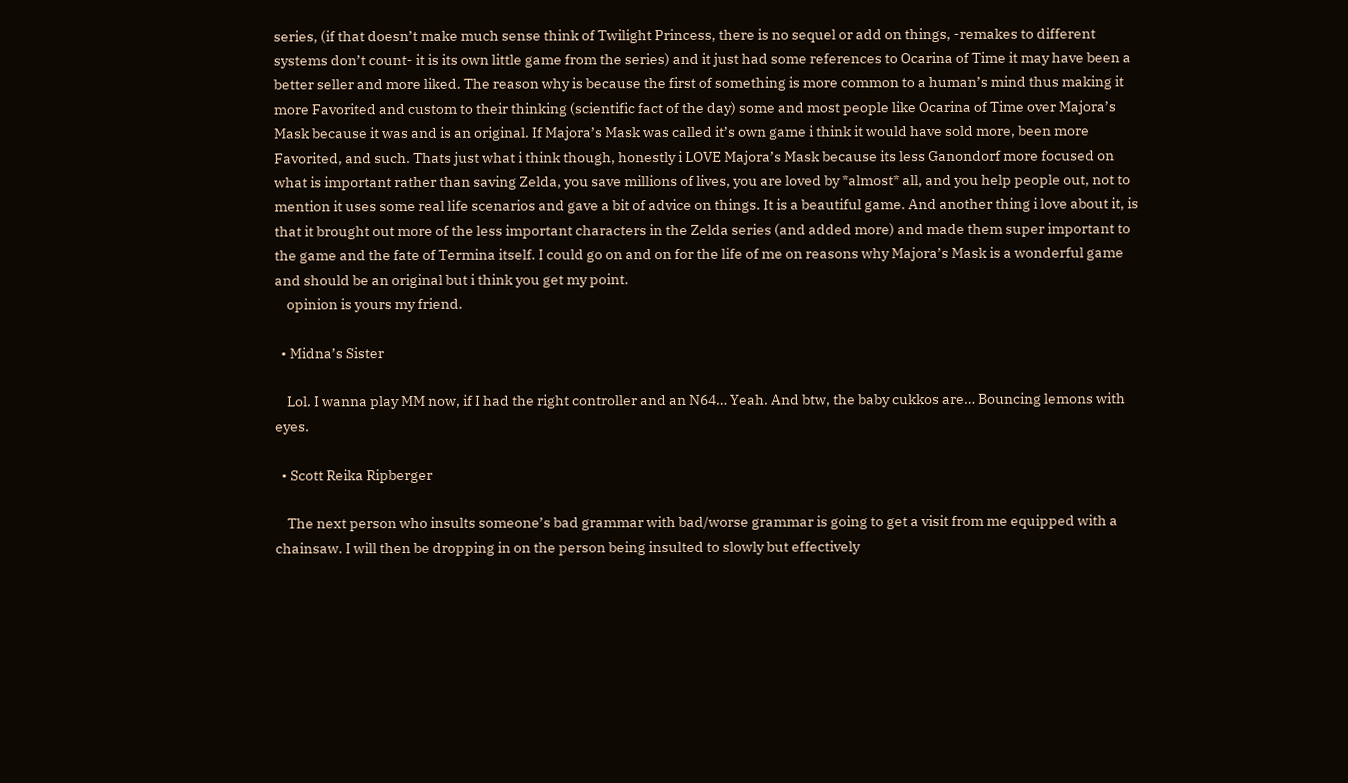series, (if that doesn’t make much sense think of Twilight Princess, there is no sequel or add on things, -remakes to different systems don’t count- it is its own little game from the series) and it just had some references to Ocarina of Time it may have been a better seller and more liked. The reason why is because the first of something is more common to a human’s mind thus making it more Favorited and custom to their thinking (scientific fact of the day) some and most people like Ocarina of Time over Majora’s Mask because it was and is an original. If Majora’s Mask was called it’s own game i think it would have sold more, been more Favorited, and such. Thats just what i think though, honestly i LOVE Majora’s Mask because its less Ganondorf more focused on what is important rather than saving Zelda, you save millions of lives, you are loved by *almost* all, and you help people out, not to mention it uses some real life scenarios and gave a bit of advice on things. It is a beautiful game. And another thing i love about it, is that it brought out more of the less important characters in the Zelda series (and added more) and made them super important to the game and the fate of Termina itself. I could go on and on for the life of me on reasons why Majora’s Mask is a wonderful game and should be an original but i think you get my point.
    opinion is yours my friend.

  • Midna’s Sister

    Lol. I wanna play MM now, if I had the right controller and an N64… Yeah. And btw, the baby cukkos are… Bouncing lemons with eyes.

  • Scott Reika Ripberger

    The next person who insults someone’s bad grammar with bad/worse grammar is going to get a visit from me equipped with a chainsaw. I will then be dropping in on the person being insulted to slowly but effectively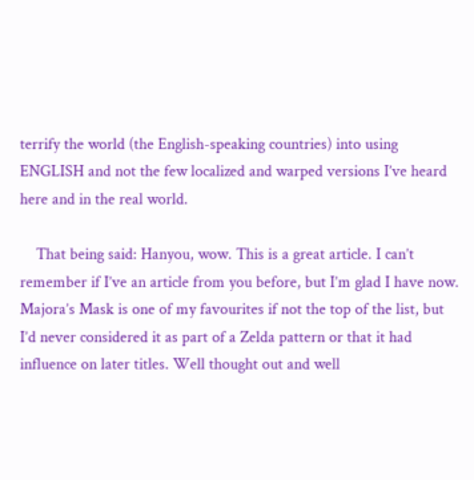terrify the world (the English-speaking countries) into using ENGLISH and not the few localized and warped versions I’ve heard here and in the real world.

    That being said: Hanyou, wow. This is a great article. I can’t remember if I’ve an article from you before, but I’m glad I have now. Majora’s Mask is one of my favourites if not the top of the list, but I’d never considered it as part of a Zelda pattern or that it had influence on later titles. Well thought out and well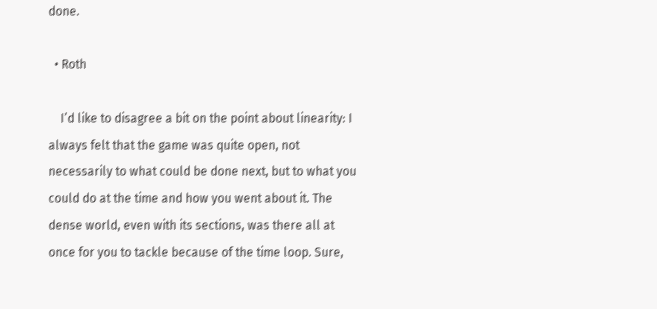done.

  • Roth

    I’d like to disagree a bit on the point about linearity: I always felt that the game was quite open, not necessarily to what could be done next, but to what you could do at the time and how you went about it. The dense world, even with its sections, was there all at once for you to tackle because of the time loop. Sure,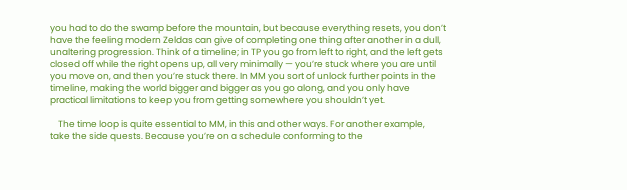you had to do the swamp before the mountain, but because everything resets, you don’t have the feeling modern Zeldas can give of completing one thing after another in a dull, unaltering progression. Think of a timeline; in TP you go from left to right, and the left gets closed off while the right opens up, all very minimally — you’re stuck where you are until you move on, and then you’re stuck there. In MM you sort of unlock further points in the timeline, making the world bigger and bigger as you go along, and you only have practical limitations to keep you from getting somewhere you shouldn’t yet.

    The time loop is quite essential to MM, in this and other ways. For another example, take the side quests. Because you’re on a schedule conforming to the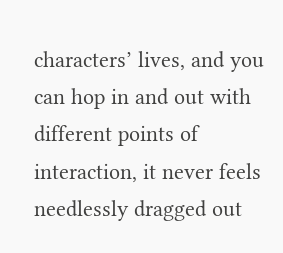characters’ lives, and you can hop in and out with different points of interaction, it never feels needlessly dragged out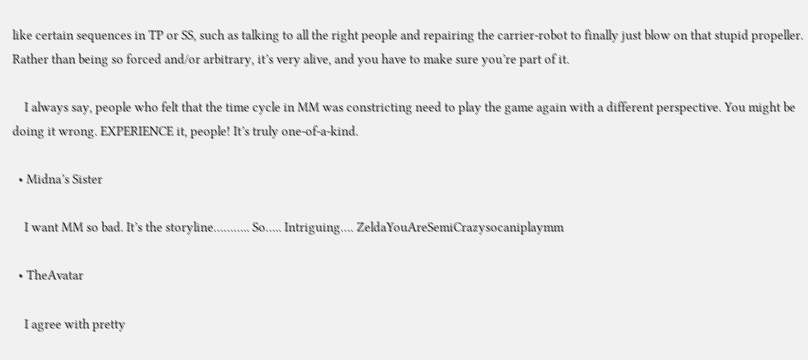like certain sequences in TP or SS, such as talking to all the right people and repairing the carrier-robot to finally just blow on that stupid propeller. Rather than being so forced and/or arbitrary, it’s very alive, and you have to make sure you’re part of it.

    I always say, people who felt that the time cycle in MM was constricting need to play the game again with a different perspective. You might be doing it wrong. EXPERIENCE it, people! It’s truly one-of-a-kind.

  • Midna’s Sister

    I want MM so bad. It’s the storyline……….. So….. Intriguing…. ZeldaYouAreSemiCrazysocaniplaymm

  • TheAvatar

    I agree with pretty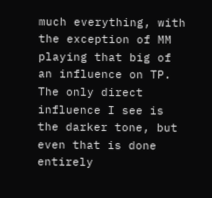much everything, with the exception of MM playing that big of an influence on TP. The only direct influence I see is the darker tone, but even that is done entirely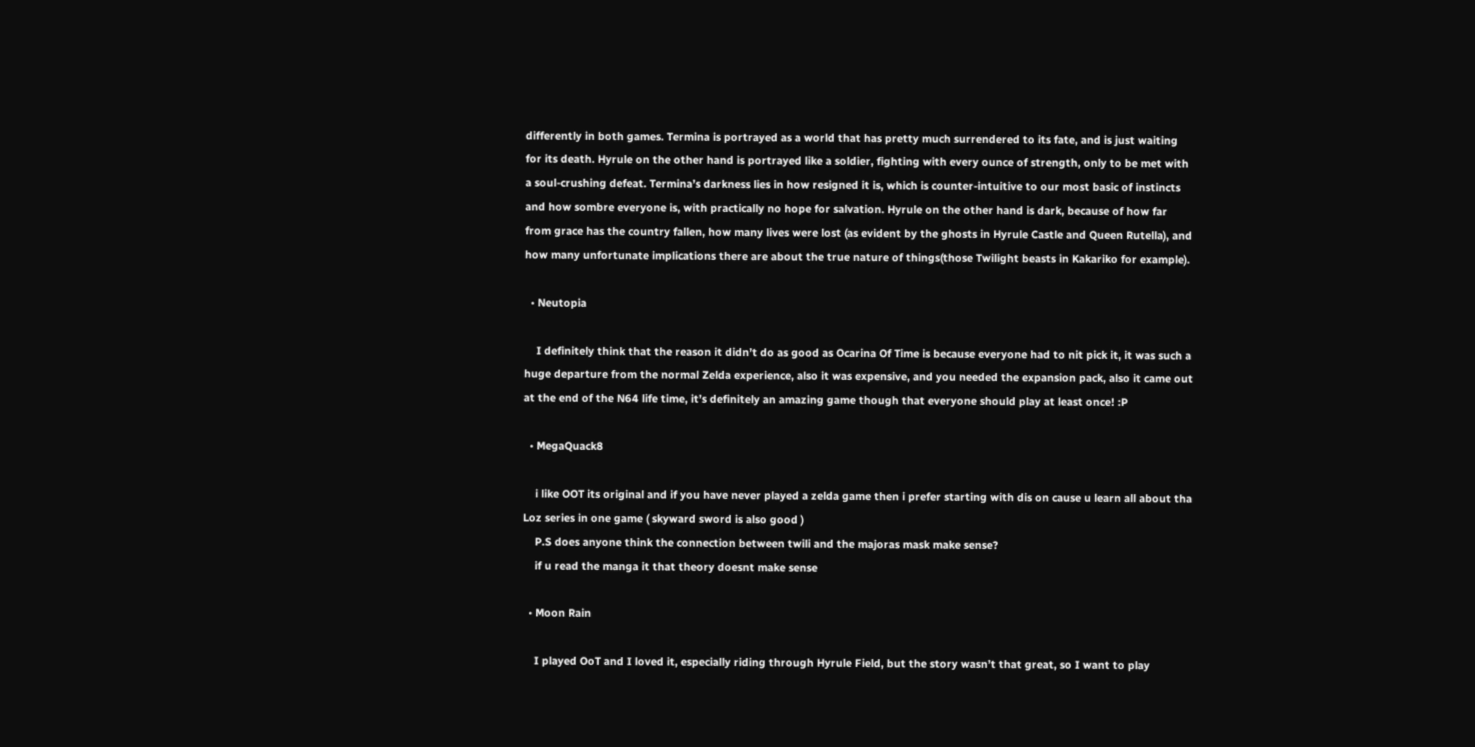differently in both games. Termina is portrayed as a world that has pretty much surrendered to its fate, and is just waiting for its death. Hyrule on the other hand is portrayed like a soldier, fighting with every ounce of strength, only to be met with a soul-crushing defeat. Termina’s darkness lies in how resigned it is, which is counter-intuitive to our most basic of instincts and how sombre everyone is, with practically no hope for salvation. Hyrule on the other hand is dark, because of how far from grace has the country fallen, how many lives were lost (as evident by the ghosts in Hyrule Castle and Queen Rutella), and how many unfortunate implications there are about the true nature of things(those Twilight beasts in Kakariko for example).

  • Neutopia

    I definitely think that the reason it didn’t do as good as Ocarina Of Time is because everyone had to nit pick it, it was such a huge departure from the normal Zelda experience, also it was expensive, and you needed the expansion pack, also it came out at the end of the N64 life time, it’s definitely an amazing game though that everyone should play at least once! :P

  • MegaQuack8

    i like OOT its original and if you have never played a zelda game then i prefer starting with dis on cause u learn all about tha Loz series in one game ( skyward sword is also good )
    P.S does anyone think the connection between twili and the majoras mask make sense?
    if u read the manga it that theory doesnt make sense

  • Moon Rain

    I played OoT and I loved it, especially riding through Hyrule Field, but the story wasn’t that great, so I want to play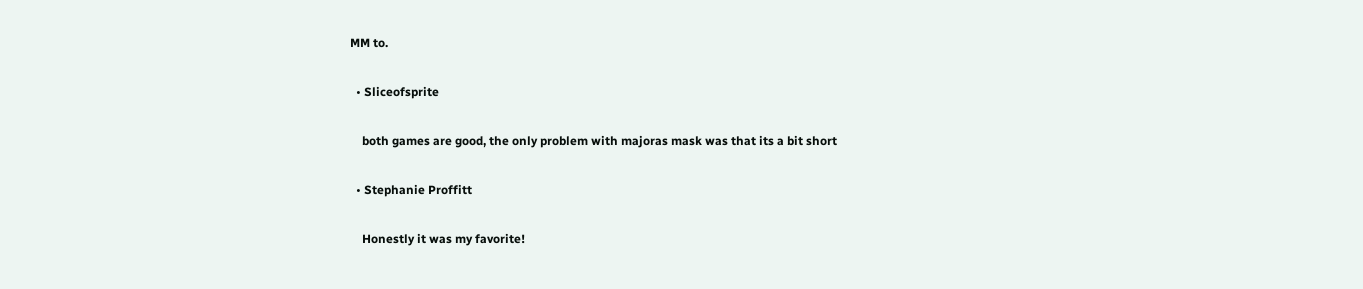MM to.

  • Sliceofsprite

    both games are good, the only problem with majoras mask was that its a bit short

  • Stephanie Proffitt

    Honestly it was my favorite!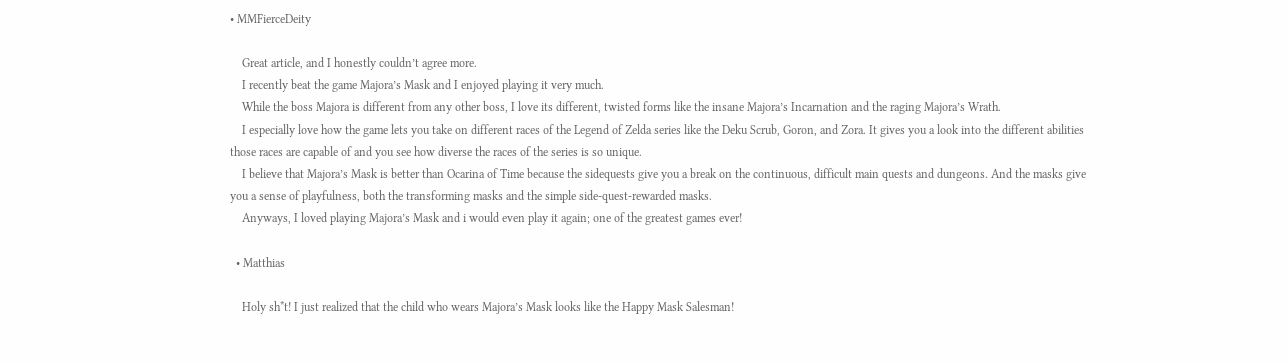• MMFierceDeity

    Great article, and I honestly couldn’t agree more.
    I recently beat the game Majora’s Mask and I enjoyed playing it very much.
    While the boss Majora is different from any other boss, I love its different, twisted forms like the insane Majora’s Incarnation and the raging Majora’s Wrath.
    I especially love how the game lets you take on different races of the Legend of Zelda series like the Deku Scrub, Goron, and Zora. It gives you a look into the different abilities those races are capable of and you see how diverse the races of the series is so unique.
    I believe that Majora’s Mask is better than Ocarina of Time because the sidequests give you a break on the continuous, difficult main quests and dungeons. And the masks give you a sense of playfulness, both the transforming masks and the simple side-quest-rewarded masks.
    Anyways, I loved playing Majora’s Mask and i would even play it again; one of the greatest games ever!

  • Matthias

    Holy sh*t! I just realized that the child who wears Majora’s Mask looks like the Happy Mask Salesman!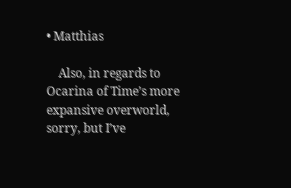• Matthias

    Also, in regards to Ocarina of Time’s more expansive overworld, sorry, but I’ve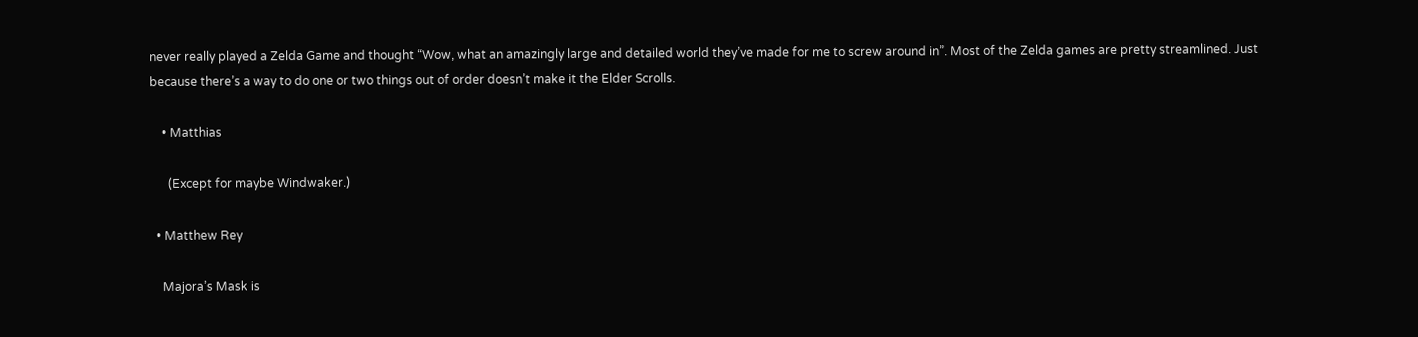never really played a Zelda Game and thought “Wow, what an amazingly large and detailed world they’ve made for me to screw around in”. Most of the Zelda games are pretty streamlined. Just because there’s a way to do one or two things out of order doesn’t make it the Elder Scrolls.

    • Matthias

      (Except for maybe Windwaker.)

  • Matthew Rey

    Majora’s Mask is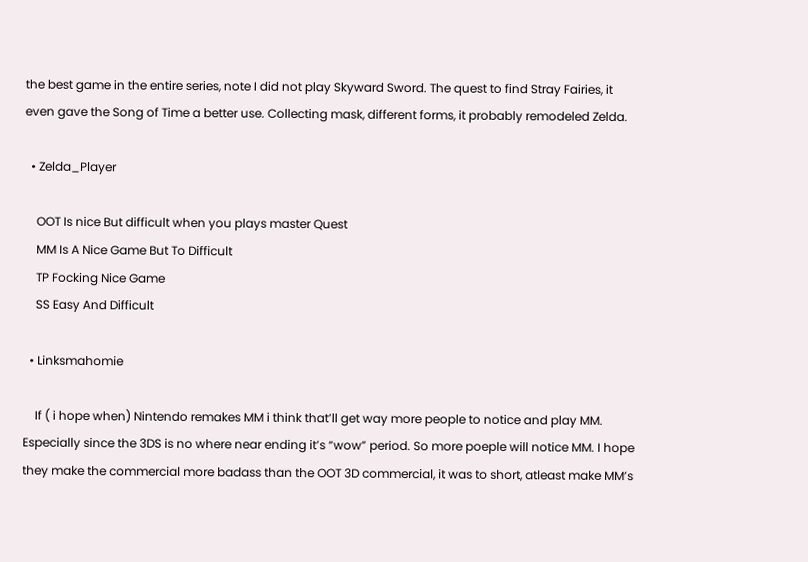the best game in the entire series, note I did not play Skyward Sword. The quest to find Stray Fairies, it even gave the Song of Time a better use. Collecting mask, different forms, it probably remodeled Zelda.

  • Zelda_Player

    OOT Is nice But difficult when you plays master Quest
    MM Is A Nice Game But To Difficult
    TP Focking Nice Game
    SS Easy And Difficult

  • Linksmahomie

    If ( i hope when) Nintendo remakes MM i think that’ll get way more people to notice and play MM. Especially since the 3DS is no where near ending it’s “wow” period. So more poeple will notice MM. I hope they make the commercial more badass than the OOT 3D commercial, it was to short, atleast make MM’s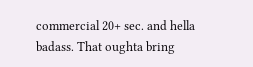commercial 20+ sec. and hella badass. That oughta bring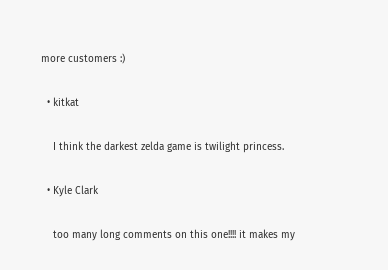more customers :)

  • kitkat

    I think the darkest zelda game is twilight princess.

  • Kyle Clark

    too many long comments on this one!!!! it makes my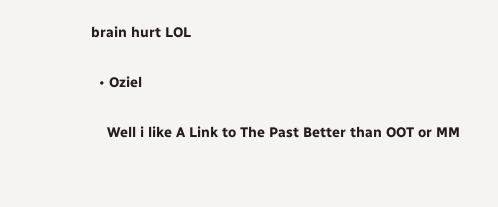brain hurt LOL

  • Oziel

    Well i like A Link to The Past Better than OOT or MM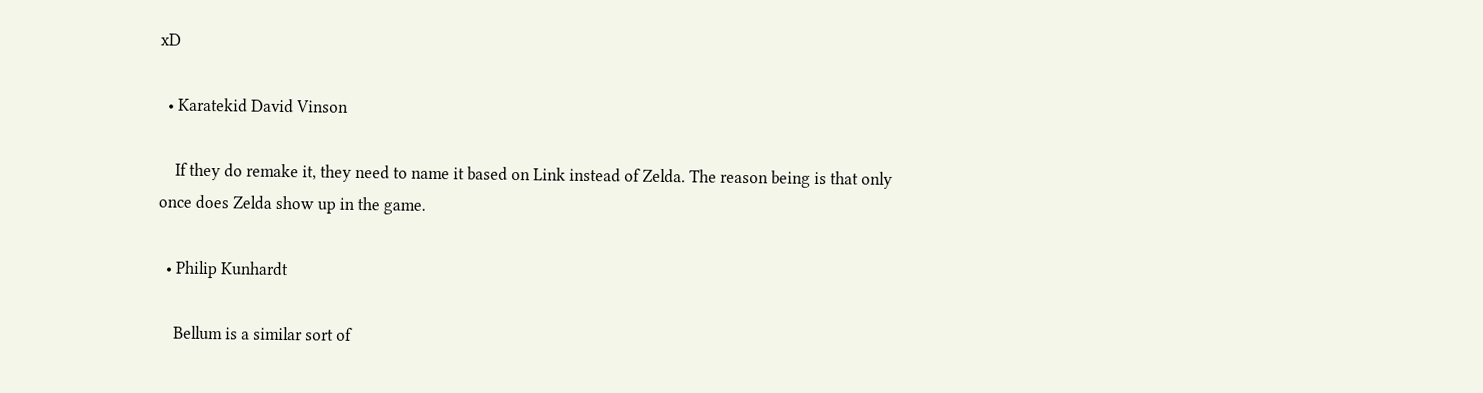xD

  • Karatekid David Vinson

    If they do remake it, they need to name it based on Link instead of Zelda. The reason being is that only once does Zelda show up in the game.

  • Philip Kunhardt

    Bellum is a similar sort of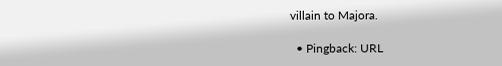villain to Majora.

  • Pingback: URL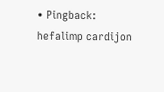• Pingback: hefalimp cardijon